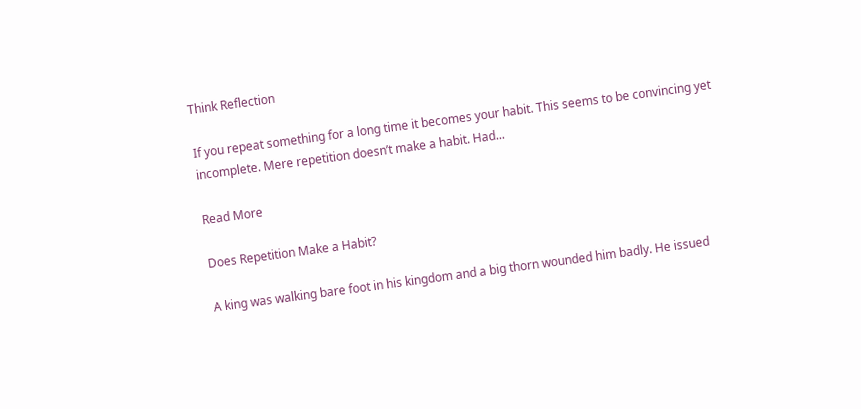Think Reflection

If you repeat something for a long time it becomes your habit. This seems to be convincing yet incomplete. Mere repetition doesn’t make a habit. Had...

Read More

Does Repetition Make a Habit?

A king was walking bare foot in his kingdom and a big thorn wounded him badly. He issued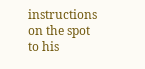instructions on the spot to his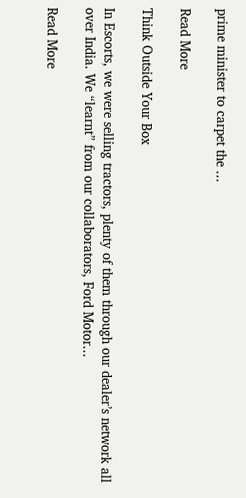prime minister to carpet the ...

Read More

Think Outside Your Box

In Escorts, we were selling tractors, plenty of them through our dealer’s network all over India. We “learnt” from our collaborators, Ford Motor...

Read More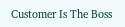Customer Is The Boss